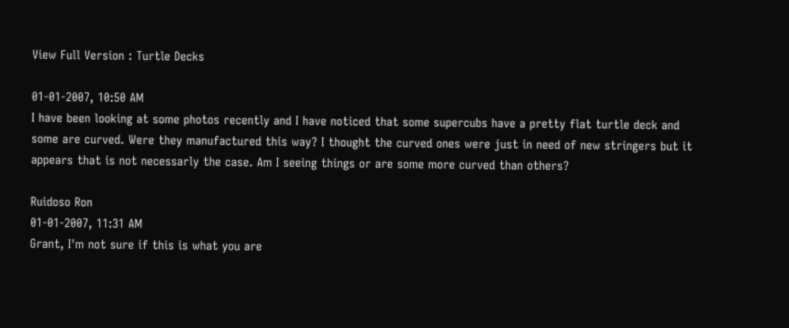View Full Version : Turtle Decks

01-01-2007, 10:50 AM
I have been looking at some photos recently and I have noticed that some supercubs have a pretty flat turtle deck and some are curved. Were they manufactured this way? I thought the curved ones were just in need of new stringers but it appears that is not necessarly the case. Am I seeing things or are some more curved than others?

Ruidoso Ron
01-01-2007, 11:31 AM
Grant, I'm not sure if this is what you are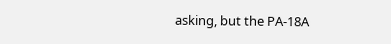asking, but the PA-18A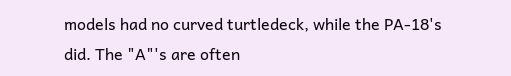models had no curved turtledeck, while the PA-18's did. The "A"'s are often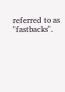referred to as "fastbacks".